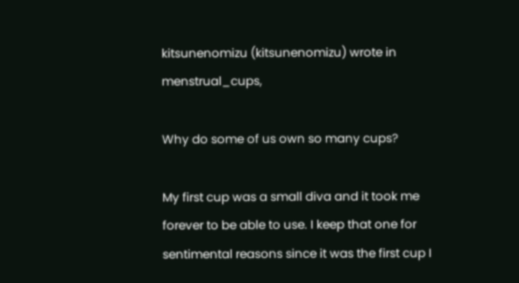kitsunenomizu (kitsunenomizu) wrote in menstrual_cups,

Why do some of us own so many cups?

My first cup was a small diva and it took me forever to be able to use. I keep that one for sentimental reasons since it was the first cup I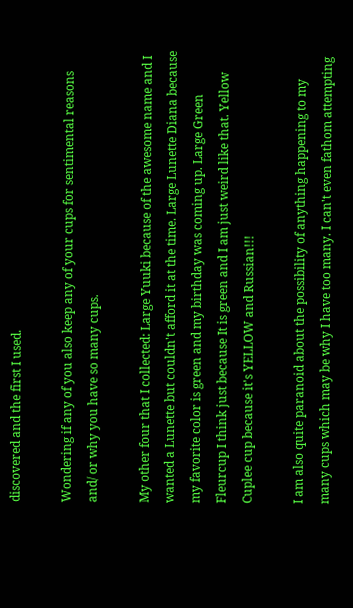discovered and the first I used.

Wondering if any of you also keep any of your cups for sentimental reasons and/ or why you have so many cups.

My other four that I collected: Large Yuuki because of the awesome name and I wanted a Lunette but couldn't afford it at the time. Large Lunette Diana because my favorite color is green and my birthday was coming up. Large Green Fleurcup I think just because It is green and I am just weird like that. Yellow Cuplee cup because it's YELLOW and Russian!!!

I am also quite paranoid about the possibility of anything happening to my many cups which may be why I have too many. I can't even fathom attempting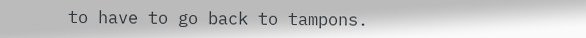to have to go back to tampons.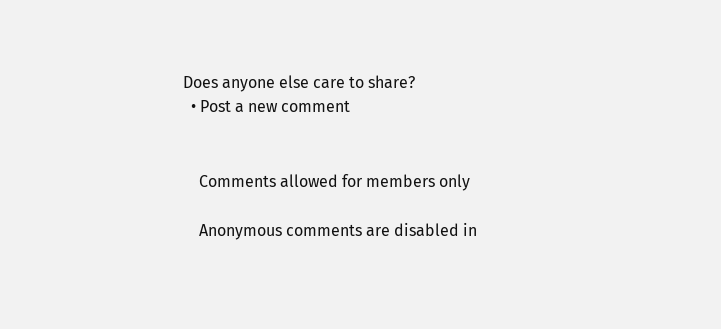Does anyone else care to share?
  • Post a new comment


    Comments allowed for members only

    Anonymous comments are disabled in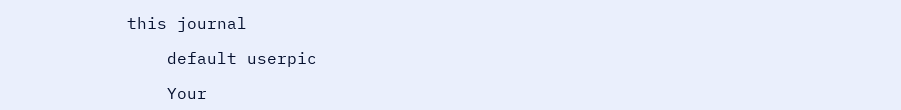this journal

    default userpic

    Your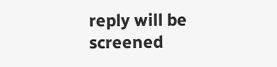reply will be screened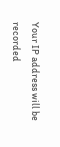Your IP address will be recorded